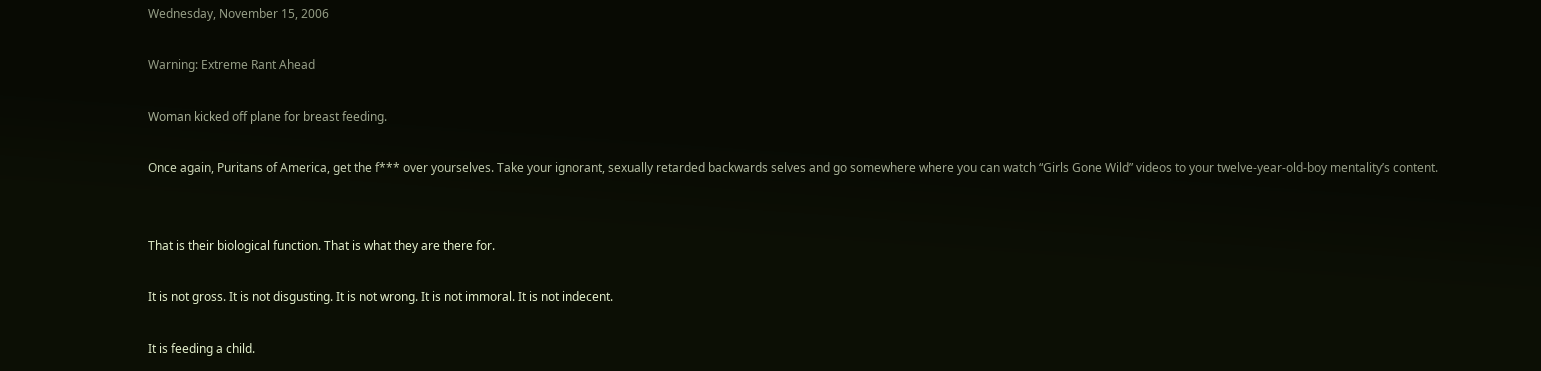Wednesday, November 15, 2006

Warning: Extreme Rant Ahead

Woman kicked off plane for breast feeding.

Once again, Puritans of America, get the f*** over yourselves. Take your ignorant, sexually retarded backwards selves and go somewhere where you can watch “Girls Gone Wild” videos to your twelve-year-old-boy mentality’s content.


That is their biological function. That is what they are there for.

It is not gross. It is not disgusting. It is not wrong. It is not immoral. It is not indecent.

It is feeding a child.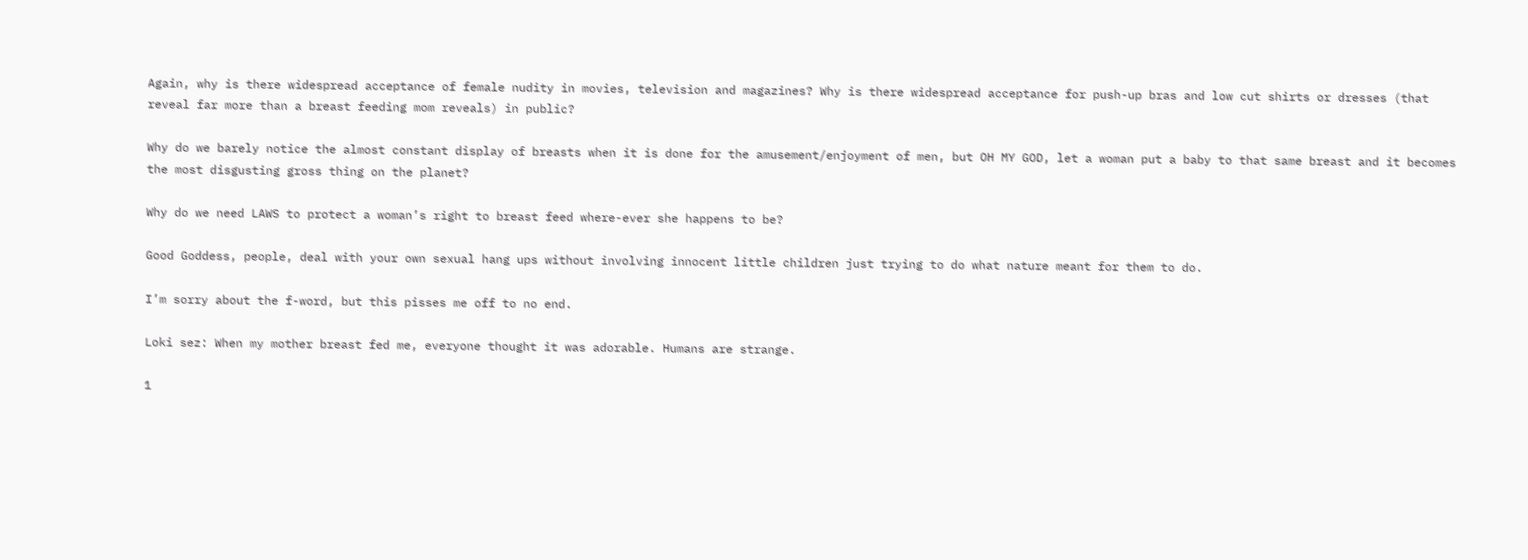Again, why is there widespread acceptance of female nudity in movies, television and magazines? Why is there widespread acceptance for push-up bras and low cut shirts or dresses (that reveal far more than a breast feeding mom reveals) in public?

Why do we barely notice the almost constant display of breasts when it is done for the amusement/enjoyment of men, but OH MY GOD, let a woman put a baby to that same breast and it becomes the most disgusting gross thing on the planet?

Why do we need LAWS to protect a woman’s right to breast feed where-ever she happens to be?

Good Goddess, people, deal with your own sexual hang ups without involving innocent little children just trying to do what nature meant for them to do.

I’m sorry about the f-word, but this pisses me off to no end.

Loki sez: When my mother breast fed me, everyone thought it was adorable. Humans are strange.

1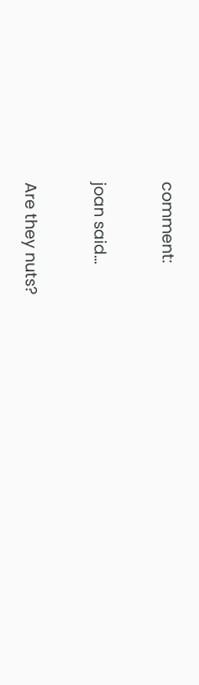comment:

joan said...

Are they nuts?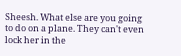Sheesh. What else are you going to do on a plane. They can't even lock her in the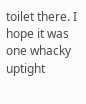toilet there. I hope it was one whacky uptight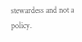stewardess and not a policy.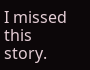I missed this story.